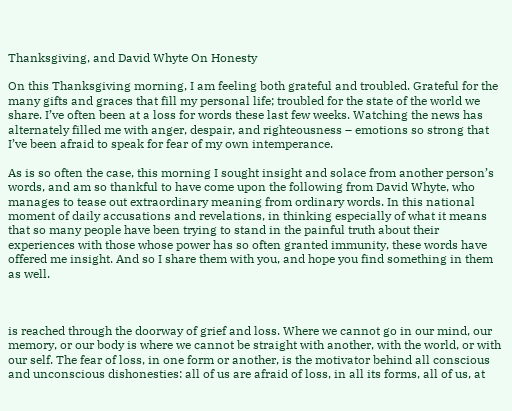Thanksgiving, and David Whyte On Honesty

On this Thanksgiving morning, I am feeling both grateful and troubled. Grateful for the many gifts and graces that fill my personal life; troubled for the state of the world we share. I’ve often been at a loss for words these last few weeks. Watching the news has alternately filled me with anger, despair, and righteousness – emotions so strong that I’ve been afraid to speak for fear of my own intemperance.

As is so often the case, this morning I sought insight and solace from another person’s words, and am so thankful to have come upon the following from David Whyte, who manages to tease out extraordinary meaning from ordinary words. In this national moment of daily accusations and revelations, in thinking especially of what it means that so many people have been trying to stand in the painful truth about their experiences with those whose power has so often granted immunity, these words have offered me insight. And so I share them with you, and hope you find something in them as well.



is reached through the doorway of grief and loss. Where we cannot go in our mind, our memory, or our body is where we cannot be straight with another, with the world, or with our self. The fear of loss, in one form or another, is the motivator behind all conscious and unconscious dishonesties: all of us are afraid of loss, in all its forms, all of us, at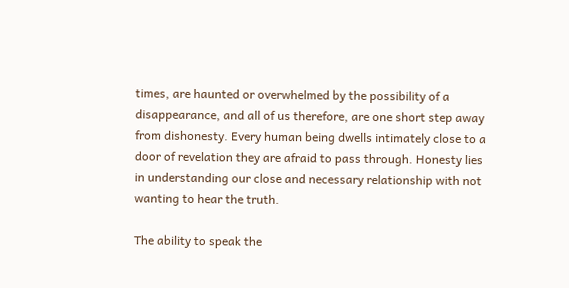times, are haunted or overwhelmed by the possibility of a disappearance, and all of us therefore, are one short step away from dishonesty. Every human being dwells intimately close to a door of revelation they are afraid to pass through. Honesty lies in understanding our close and necessary relationship with not wanting to hear the truth.

The ability to speak the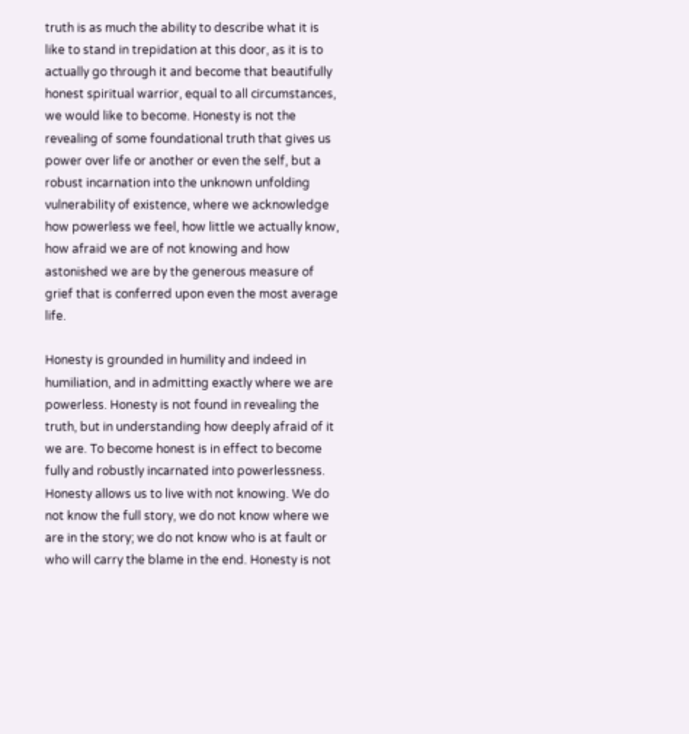truth is as much the ability to describe what it is like to stand in trepidation at this door, as it is to actually go through it and become that beautifully honest spiritual warrior, equal to all circumstances, we would like to become. Honesty is not the revealing of some foundational truth that gives us power over life or another or even the self, but a robust incarnation into the unknown unfolding vulnerability of existence, where we acknowledge how powerless we feel, how little we actually know, how afraid we are of not knowing and how astonished we are by the generous measure of grief that is conferred upon even the most average life.

Honesty is grounded in humility and indeed in humiliation, and in admitting exactly where we are powerless. Honesty is not found in revealing the truth, but in understanding how deeply afraid of it we are. To become honest is in effect to become fully and robustly incarnated into powerlessness. Honesty allows us to live with not knowing. We do not know the full story, we do not know where we are in the story; we do not know who is at fault or who will carry the blame in the end. Honesty is not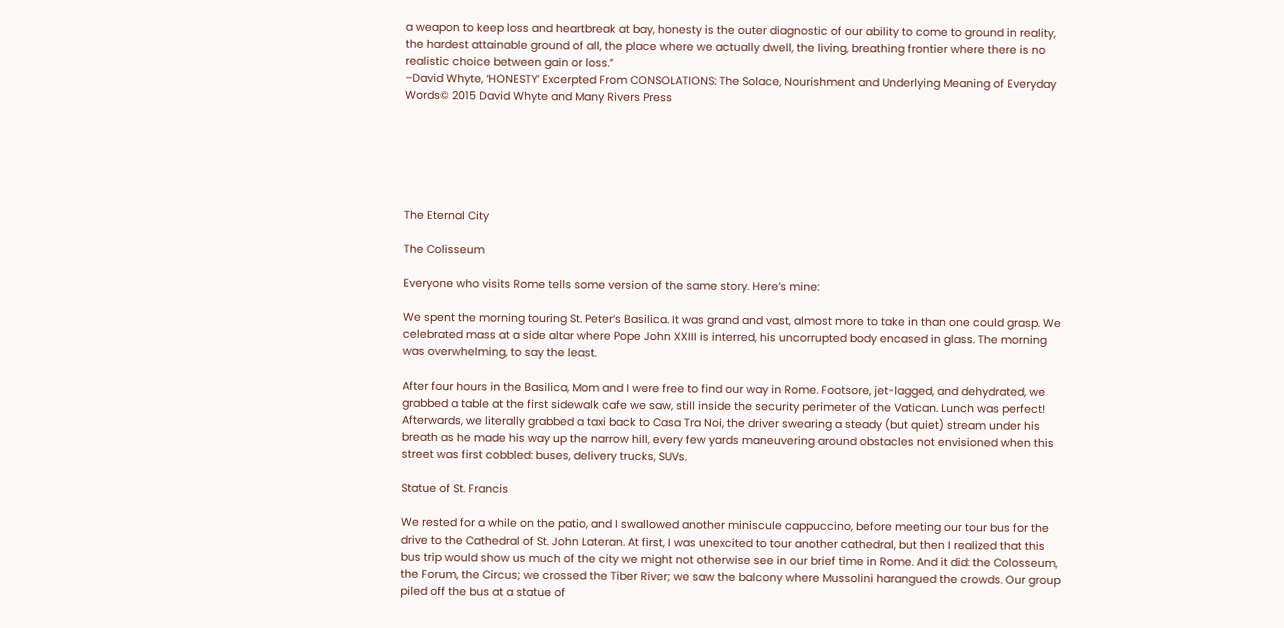a weapon to keep loss and heartbreak at bay, honesty is the outer diagnostic of our ability to come to ground in reality, the hardest attainable ground of all, the place where we actually dwell, the living, breathing frontier where there is no realistic choice between gain or loss.”
–David Whyte, ‘HONESTY’ Excerpted From CONSOLATIONS: The Solace, Nourishment and Underlying Meaning of Everyday Words© 2015 David Whyte and Many Rivers Press






The Eternal City

The Colisseum

Everyone who visits Rome tells some version of the same story. Here’s mine:

We spent the morning touring St. Peter’s Basilica. It was grand and vast, almost more to take in than one could grasp. We celebrated mass at a side altar where Pope John XXIII is interred, his uncorrupted body encased in glass. The morning was overwhelming, to say the least.

After four hours in the Basilica, Mom and I were free to find our way in Rome. Footsore, jet-lagged, and dehydrated, we grabbed a table at the first sidewalk cafe we saw, still inside the security perimeter of the Vatican. Lunch was perfect! Afterwards, we literally grabbed a taxi back to Casa Tra Noi, the driver swearing a steady (but quiet) stream under his breath as he made his way up the narrow hill, every few yards maneuvering around obstacles not envisioned when this street was first cobbled: buses, delivery trucks, SUVs.

Statue of St. Francis

We rested for a while on the patio, and I swallowed another miniscule cappuccino, before meeting our tour bus for the drive to the Cathedral of St. John Lateran. At first, I was unexcited to tour another cathedral, but then I realized that this bus trip would show us much of the city we might not otherwise see in our brief time in Rome. And it did: the Colosseum, the Forum, the Circus; we crossed the Tiber River; we saw the balcony where Mussolini harangued the crowds. Our group piled off the bus at a statue of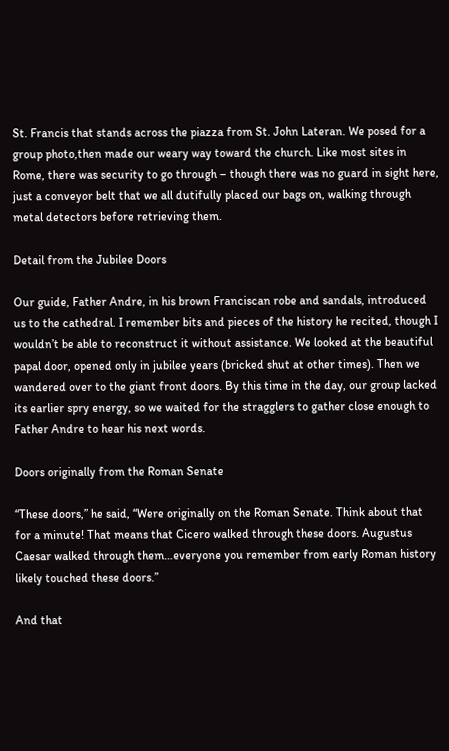St. Francis that stands across the piazza from St. John Lateran. We posed for a group photo,then made our weary way toward the church. Like most sites in Rome, there was security to go through – though there was no guard in sight here, just a conveyor belt that we all dutifully placed our bags on, walking through metal detectors before retrieving them.

Detail from the Jubilee Doors

Our guide, Father Andre, in his brown Franciscan robe and sandals, introduced us to the cathedral. I remember bits and pieces of the history he recited, though I wouldn’t be able to reconstruct it without assistance. We looked at the beautiful papal door, opened only in jubilee years (bricked shut at other times). Then we wandered over to the giant front doors. By this time in the day, our group lacked its earlier spry energy, so we waited for the stragglers to gather close enough to Father Andre to hear his next words.

Doors originally from the Roman Senate

“These doors,” he said, “Were originally on the Roman Senate. Think about that for a minute! That means that Cicero walked through these doors. Augustus Caesar walked through them…everyone you remember from early Roman history likely touched these doors.”

And that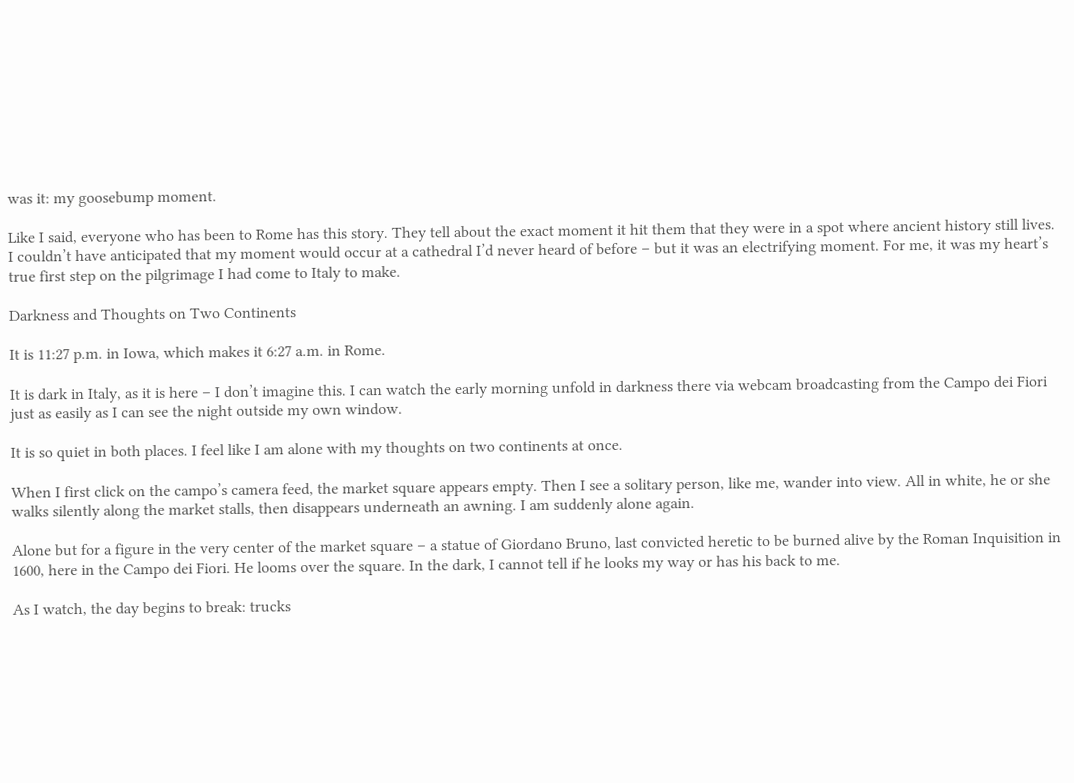was it: my goosebump moment.

Like I said, everyone who has been to Rome has this story. They tell about the exact moment it hit them that they were in a spot where ancient history still lives. I couldn’t have anticipated that my moment would occur at a cathedral I’d never heard of before – but it was an electrifying moment. For me, it was my heart’s true first step on the pilgrimage I had come to Italy to make.

Darkness and Thoughts on Two Continents

It is 11:27 p.m. in Iowa, which makes it 6:27 a.m. in Rome.

It is dark in Italy, as it is here – I don’t imagine this. I can watch the early morning unfold in darkness there via webcam broadcasting from the Campo dei Fiori just as easily as I can see the night outside my own window.

It is so quiet in both places. I feel like I am alone with my thoughts on two continents at once.

When I first click on the campo’s camera feed, the market square appears empty. Then I see a solitary person, like me, wander into view. All in white, he or she walks silently along the market stalls, then disappears underneath an awning. I am suddenly alone again.

Alone but for a figure in the very center of the market square – a statue of Giordano Bruno, last convicted heretic to be burned alive by the Roman Inquisition in 1600, here in the Campo dei Fiori. He looms over the square. In the dark, I cannot tell if he looks my way or has his back to me.

As I watch, the day begins to break: trucks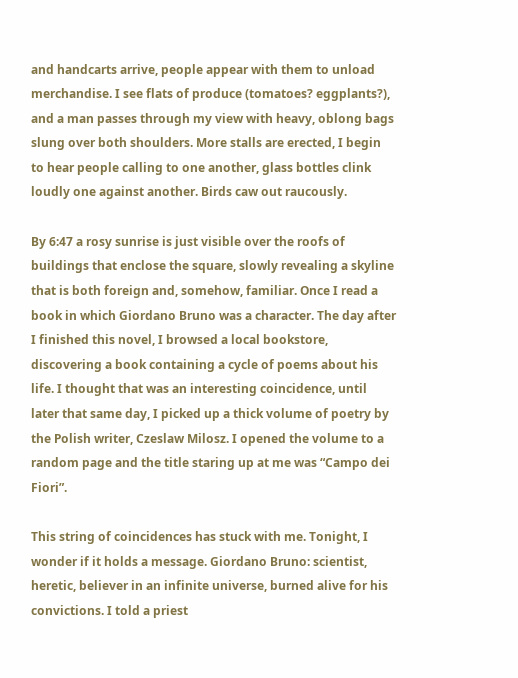and handcarts arrive, people appear with them to unload merchandise. I see flats of produce (tomatoes? eggplants?), and a man passes through my view with heavy, oblong bags slung over both shoulders. More stalls are erected, I begin to hear people calling to one another, glass bottles clink loudly one against another. Birds caw out raucously.

By 6:47 a rosy sunrise is just visible over the roofs of buildings that enclose the square, slowly revealing a skyline that is both foreign and, somehow, familiar. Once I read a book in which Giordano Bruno was a character. The day after I finished this novel, I browsed a local bookstore, discovering a book containing a cycle of poems about his life. I thought that was an interesting coincidence, until later that same day, I picked up a thick volume of poetry by the Polish writer, Czeslaw Milosz. I opened the volume to a random page and the title staring up at me was “Campo dei Fiori”.

This string of coincidences has stuck with me. Tonight, I wonder if it holds a message. Giordano Bruno: scientist, heretic, believer in an infinite universe, burned alive for his convictions. I told a priest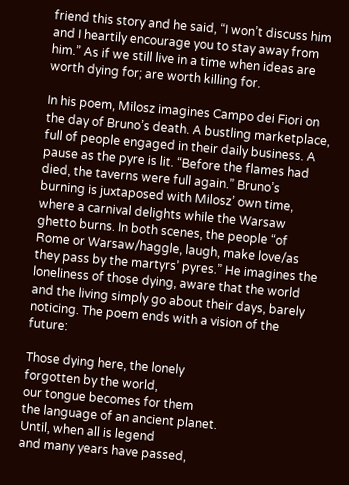friend this story and he said, “I won’t discuss him and I heartily encourage you to stay away from him.” As if we still live in a time when ideas are worth dying for; are worth killing for.

In his poem, Milosz imagines Campo dei Fiori on the day of Bruno’s death. A bustling marketplace, full of people engaged in their daily business. A pause as the pyre is lit. “Before the flames had died, the taverns were full again.” Bruno’s burning is juxtaposed with Milosz’ own time, where a carnival delights while the Warsaw ghetto burns. In both scenes, the people “of Rome or Warsaw/haggle, laugh, make love/as they pass by the martyrs’ pyres.” He imagines the loneliness of those dying, aware that the world and the living simply go about their days, barely noticing. The poem ends with a vision of the future:

Those dying here, the lonely
forgotten by the world,
our tongue becomes for them
the language of an ancient planet.
Until, when all is legend
and many years have passed,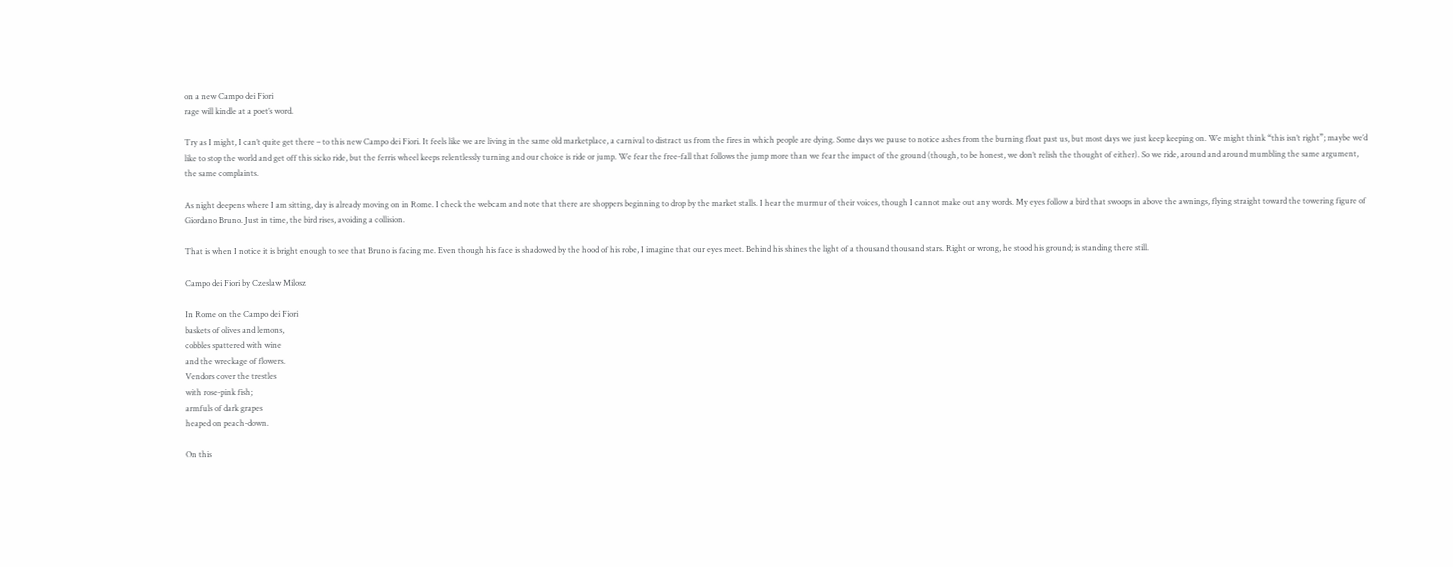on a new Campo dei Fiori
rage will kindle at a poet’s word.

Try as I might, I can’t quite get there – to this new Campo dei Fiori. It feels like we are living in the same old marketplace, a carnival to distract us from the fires in which people are dying. Some days we pause to notice ashes from the burning float past us, but most days we just keep keeping on. We might think “this isn’t right”; maybe we’d like to stop the world and get off this sicko ride, but the ferris wheel keeps relentlessly turning and our choice is ride or jump. We fear the free-fall that follows the jump more than we fear the impact of the ground (though, to be honest, we don’t relish the thought of either). So we ride, around and around mumbling the same argument, the same complaints.

As night deepens where I am sitting, day is already moving on in Rome. I check the webcam and note that there are shoppers beginning to drop by the market stalls. I hear the murmur of their voices, though I cannot make out any words. My eyes follow a bird that swoops in above the awnings, flying straight toward the towering figure of Giordano Bruno. Just in time, the bird rises, avoiding a collision.

That is when I notice it is bright enough to see that Bruno is facing me. Even though his face is shadowed by the hood of his robe, I imagine that our eyes meet. Behind his shines the light of a thousand thousand stars. Right or wrong, he stood his ground; is standing there still.

Campo dei Fiori by Czeslaw Milosz

In Rome on the Campo dei Fiori
baskets of olives and lemons,
cobbles spattered with wine
and the wreckage of flowers.
Vendors cover the trestles
with rose-pink fish;
armfuls of dark grapes
heaped on peach-down.

On this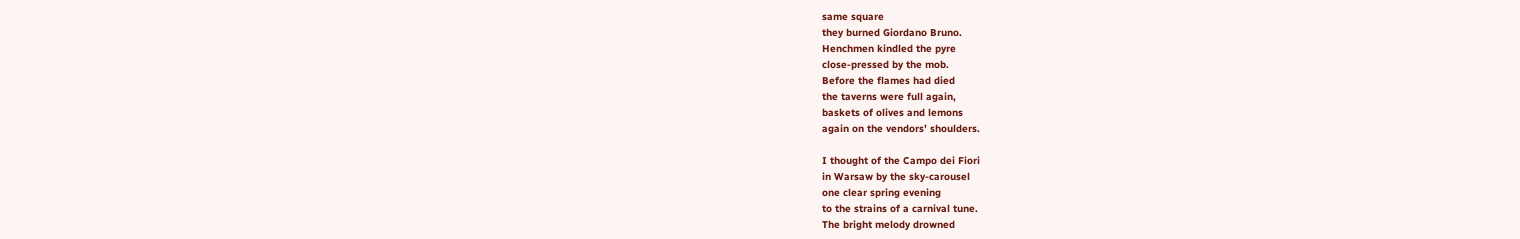same square
they burned Giordano Bruno.
Henchmen kindled the pyre
close-pressed by the mob.
Before the flames had died
the taverns were full again,
baskets of olives and lemons
again on the vendors’ shoulders.

I thought of the Campo dei Fiori
in Warsaw by the sky-carousel
one clear spring evening
to the strains of a carnival tune.
The bright melody drowned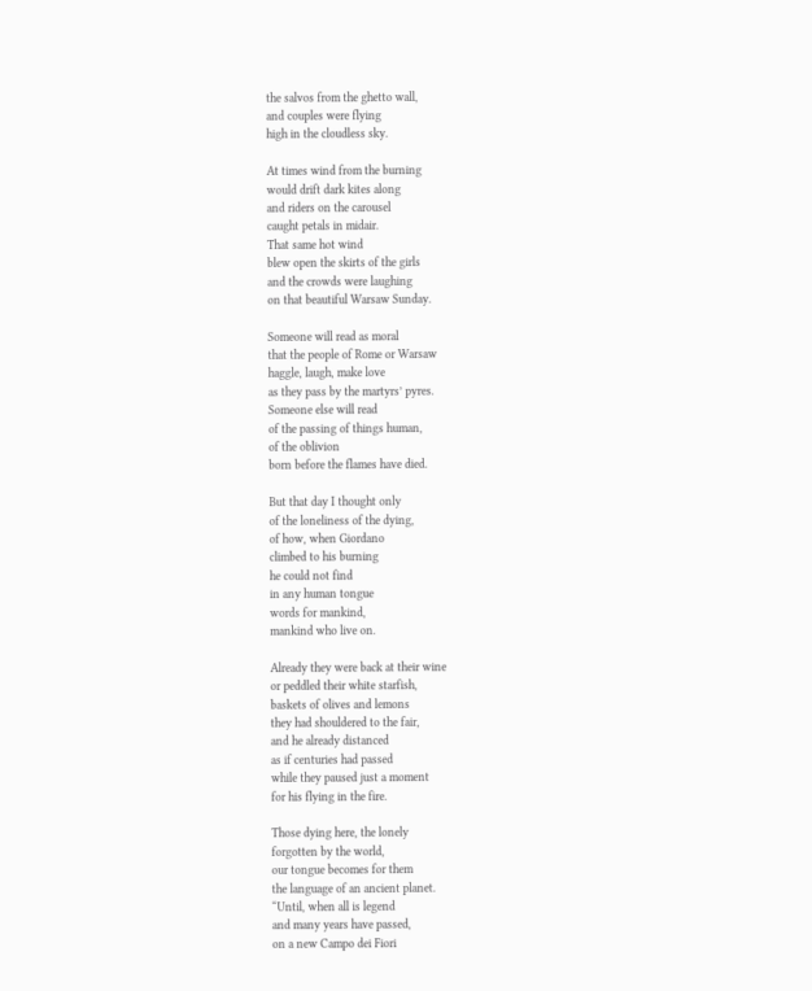the salvos from the ghetto wall,
and couples were flying
high in the cloudless sky.

At times wind from the burning
would drift dark kites along
and riders on the carousel
caught petals in midair.
That same hot wind
blew open the skirts of the girls
and the crowds were laughing
on that beautiful Warsaw Sunday.

Someone will read as moral
that the people of Rome or Warsaw
haggle, laugh, make love
as they pass by the martyrs’ pyres.
Someone else will read
of the passing of things human,
of the oblivion
born before the flames have died.

But that day I thought only
of the loneliness of the dying,
of how, when Giordano
climbed to his burning
he could not find
in any human tongue
words for mankind,
mankind who live on.

Already they were back at their wine
or peddled their white starfish,
baskets of olives and lemons
they had shouldered to the fair,
and he already distanced
as if centuries had passed
while they paused just a moment
for his flying in the fire.

Those dying here, the lonely
forgotten by the world,
our tongue becomes for them
the language of an ancient planet.
“Until, when all is legend
and many years have passed,
on a new Campo dei Fiori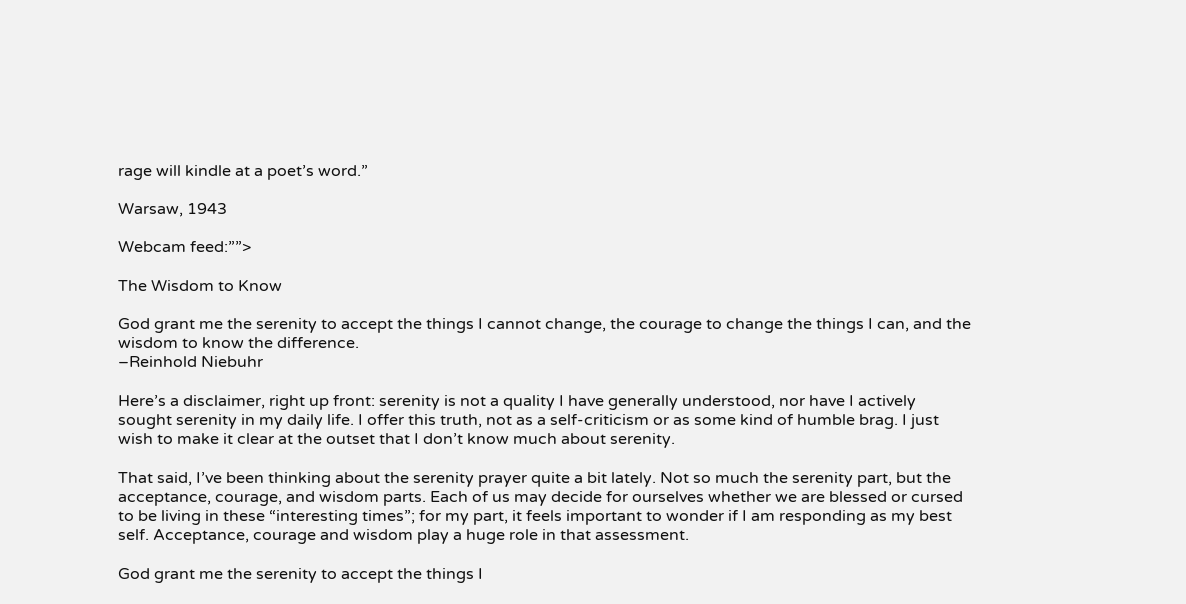rage will kindle at a poet’s word.”

Warsaw, 1943

Webcam feed:””>

The Wisdom to Know

God grant me the serenity to accept the things I cannot change, the courage to change the things I can, and the wisdom to know the difference.
–Reinhold Niebuhr

Here’s a disclaimer, right up front: serenity is not a quality I have generally understood, nor have I actively sought serenity in my daily life. I offer this truth, not as a self-criticism or as some kind of humble brag. I just wish to make it clear at the outset that I don’t know much about serenity.

That said, I’ve been thinking about the serenity prayer quite a bit lately. Not so much the serenity part, but the acceptance, courage, and wisdom parts. Each of us may decide for ourselves whether we are blessed or cursed to be living in these “interesting times”; for my part, it feels important to wonder if I am responding as my best self. Acceptance, courage and wisdom play a huge role in that assessment.

God grant me the serenity to accept the things I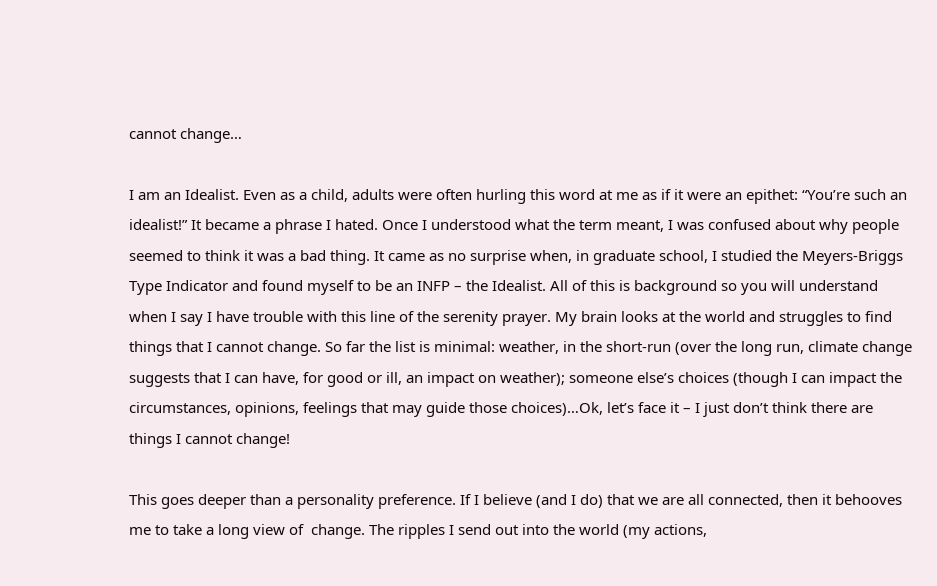cannot change…

I am an Idealist. Even as a child, adults were often hurling this word at me as if it were an epithet: “You’re such an idealist!” It became a phrase I hated. Once I understood what the term meant, I was confused about why people seemed to think it was a bad thing. It came as no surprise when, in graduate school, I studied the Meyers-Briggs Type Indicator and found myself to be an INFP – the Idealist. All of this is background so you will understand when I say I have trouble with this line of the serenity prayer. My brain looks at the world and struggles to find things that I cannot change. So far the list is minimal: weather, in the short-run (over the long run, climate change suggests that I can have, for good or ill, an impact on weather); someone else’s choices (though I can impact the circumstances, opinions, feelings that may guide those choices)…Ok, let’s face it – I just don’t think there are things I cannot change!

This goes deeper than a personality preference. If I believe (and I do) that we are all connected, then it behooves me to take a long view of  change. The ripples I send out into the world (my actions,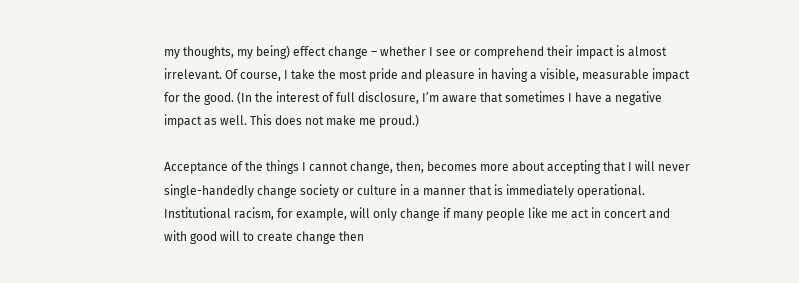my thoughts, my being) effect change – whether I see or comprehend their impact is almost irrelevant. Of course, I take the most pride and pleasure in having a visible, measurable impact for the good. (In the interest of full disclosure, I’m aware that sometimes I have a negative impact as well. This does not make me proud.)

Acceptance of the things I cannot change, then, becomes more about accepting that I will never single-handedly change society or culture in a manner that is immediately operational. Institutional racism, for example, will only change if many people like me act in concert and with good will to create change then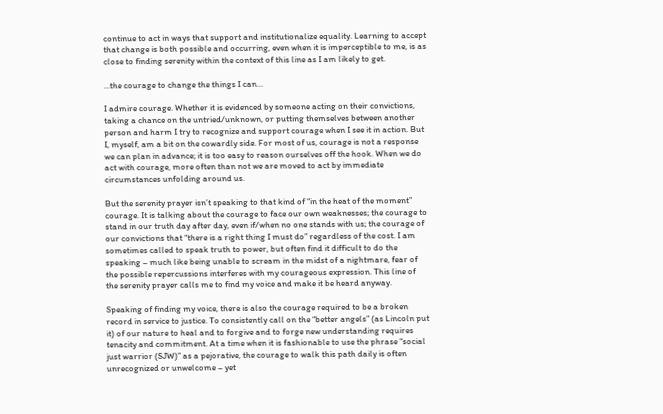continue to act in ways that support and institutionalize equality. Learning to accept that change is both possible and occurring, even when it is imperceptible to me, is as close to finding serenity within the context of this line as I am likely to get.

…the courage to change the things I can…

I admire courage. Whether it is evidenced by someone acting on their convictions, taking a chance on the untried/unknown, or putting themselves between another person and harm I try to recognize and support courage when I see it in action. But I, myself, am a bit on the cowardly side. For most of us, courage is not a response we can plan in advance; it is too easy to reason ourselves off the hook. When we do act with courage, more often than not we are moved to act by immediate circumstances unfolding around us.

But the serenity prayer isn’t speaking to that kind of “in the heat of the moment” courage. It is talking about the courage to face our own weaknesses; the courage to stand in our truth day after day, even if/when no one stands with us; the courage of our convictions that “there is a right thing I must do” regardless of the cost. I am sometimes called to speak truth to power, but often find it difficult to do the speaking – much like being unable to scream in the midst of a nightmare, fear of the possible repercussions interferes with my courageous expression. This line of the serenity prayer calls me to find my voice and make it be heard anyway.

Speaking of finding my voice, there is also the courage required to be a broken record in service to justice. To consistently call on the “better angels” (as Lincoln put it) of our nature to heal and to forgive and to forge new understanding requires tenacity and commitment. At a time when it is fashionable to use the phrase “social just warrior (SJW)” as a pejorative, the courage to walk this path daily is often unrecognized or unwelcome – yet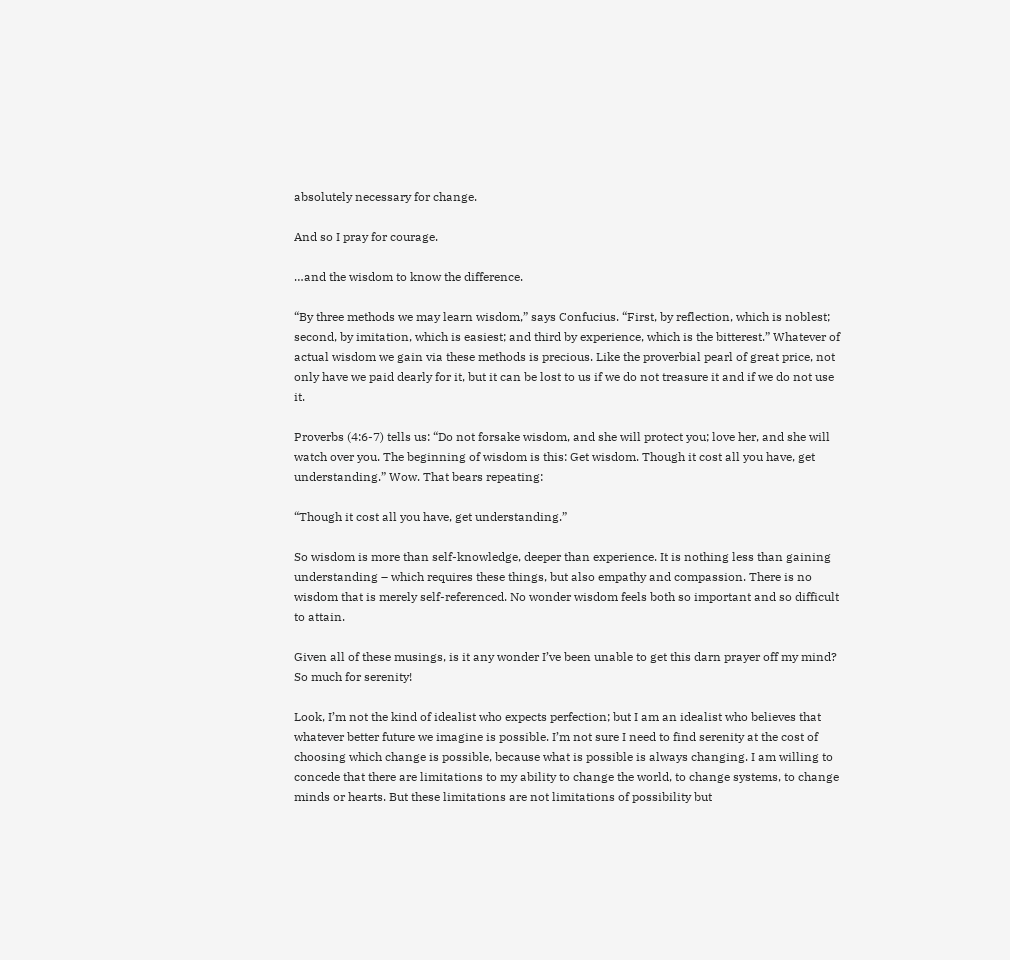absolutely necessary for change.

And so I pray for courage.

…and the wisdom to know the difference.

“By three methods we may learn wisdom,” says Confucius. “First, by reflection, which is noblest; second, by imitation, which is easiest; and third by experience, which is the bitterest.” Whatever of actual wisdom we gain via these methods is precious. Like the proverbial pearl of great price, not only have we paid dearly for it, but it can be lost to us if we do not treasure it and if we do not use it.

Proverbs (4:6-7) tells us: “Do not forsake wisdom, and she will protect you; love her, and she will watch over you. The beginning of wisdom is this: Get wisdom. Though it cost all you have, get understanding.” Wow. That bears repeating:

“Though it cost all you have, get understanding.”

So wisdom is more than self-knowledge, deeper than experience. It is nothing less than gaining understanding – which requires these things, but also empathy and compassion. There is no wisdom that is merely self-referenced. No wonder wisdom feels both so important and so difficult to attain.

Given all of these musings, is it any wonder I’ve been unable to get this darn prayer off my mind? So much for serenity!

Look, I’m not the kind of idealist who expects perfection; but I am an idealist who believes that whatever better future we imagine is possible. I’m not sure I need to find serenity at the cost of choosing which change is possible, because what is possible is always changing. I am willing to concede that there are limitations to my ability to change the world, to change systems, to change minds or hearts. But these limitations are not limitations of possibility but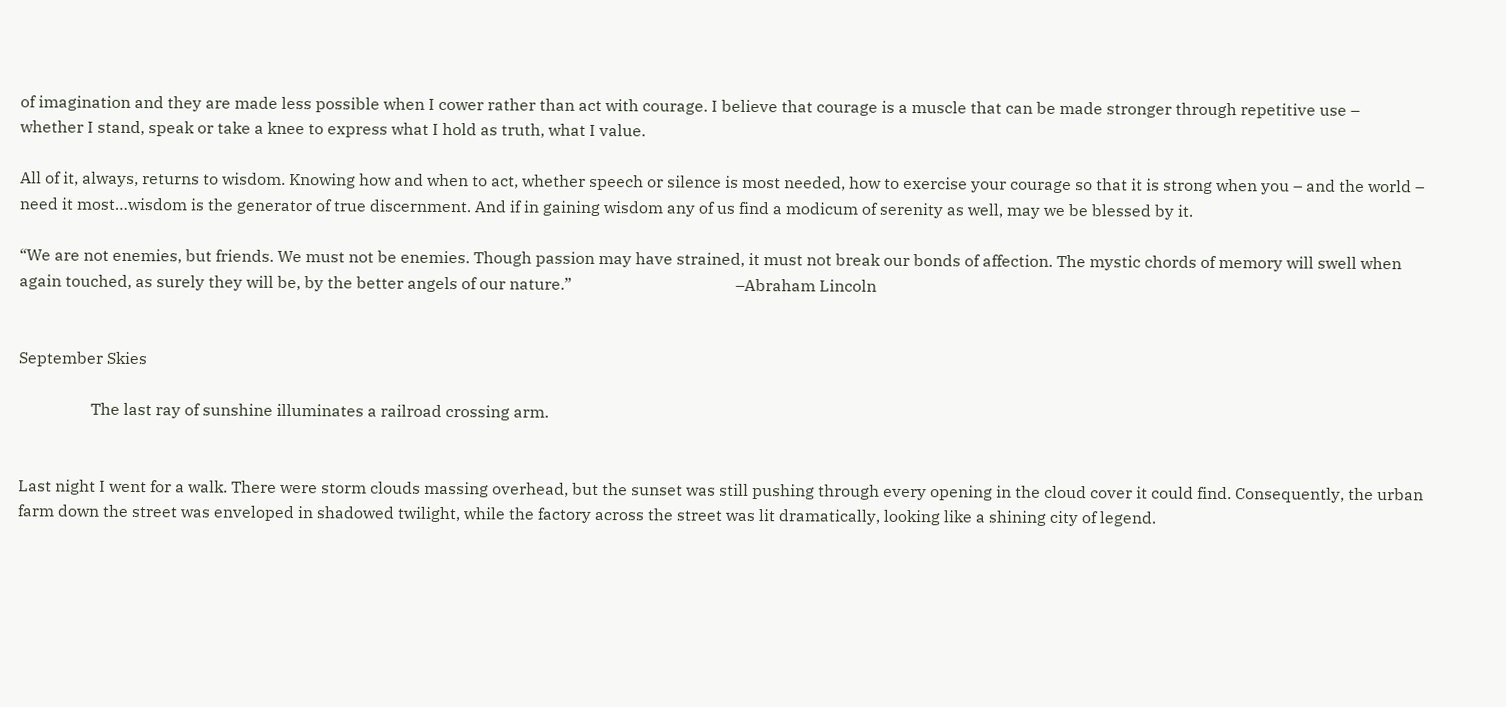of imagination and they are made less possible when I cower rather than act with courage. I believe that courage is a muscle that can be made stronger through repetitive use – whether I stand, speak or take a knee to express what I hold as truth, what I value.

All of it, always, returns to wisdom. Knowing how and when to act, whether speech or silence is most needed, how to exercise your courage so that it is strong when you – and the world – need it most…wisdom is the generator of true discernment. And if in gaining wisdom any of us find a modicum of serenity as well, may we be blessed by it.

“We are not enemies, but friends. We must not be enemies. Though passion may have strained, it must not break our bonds of affection. The mystic chords of memory will swell when again touched, as surely they will be, by the better angels of our nature.”                                         –Abraham Lincoln


September Skies

                  The last ray of sunshine illuminates a railroad crossing arm.


Last night I went for a walk. There were storm clouds massing overhead, but the sunset was still pushing through every opening in the cloud cover it could find. Consequently, the urban farm down the street was enveloped in shadowed twilight, while the factory across the street was lit dramatically, looking like a shining city of legend.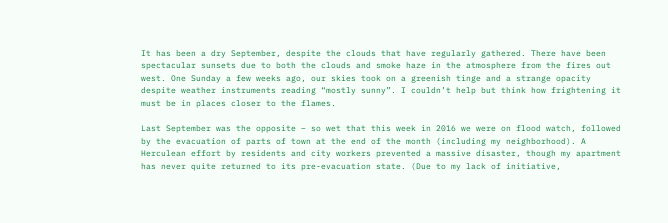It has been a dry September, despite the clouds that have regularly gathered. There have been spectacular sunsets due to both the clouds and smoke haze in the atmosphere from the fires out west. One Sunday a few weeks ago, our skies took on a greenish tinge and a strange opacity  despite weather instruments reading “mostly sunny”. I couldn’t help but think how frightening it must be in places closer to the flames.

Last September was the opposite – so wet that this week in 2016 we were on flood watch, followed by the evacuation of parts of town at the end of the month (including my neighborhood). A Herculean effort by residents and city workers prevented a massive disaster, though my apartment has never quite returned to its pre-evacuation state. (Due to my lack of initiative,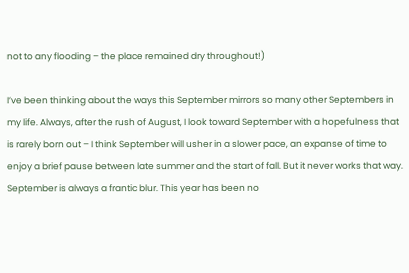not to any flooding – the place remained dry throughout!)

I’ve been thinking about the ways this September mirrors so many other Septembers in my life. Always, after the rush of August, I look toward September with a hopefulness that is rarely born out – I think September will usher in a slower pace, an expanse of time to enjoy a brief pause between late summer and the start of fall. But it never works that way. September is always a frantic blur. This year has been no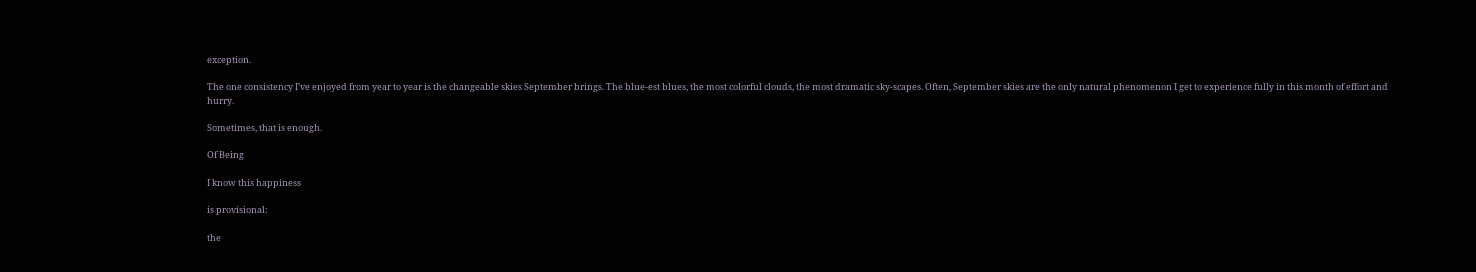exception.

The one consistency I’ve enjoyed from year to year is the changeable skies September brings. The blue-est blues, the most colorful clouds, the most dramatic sky-scapes. Often, September skies are the only natural phenomenon I get to experience fully in this month of effort and hurry.

Sometimes, that is enough.

Of Being

I know this happiness

is provisional:

the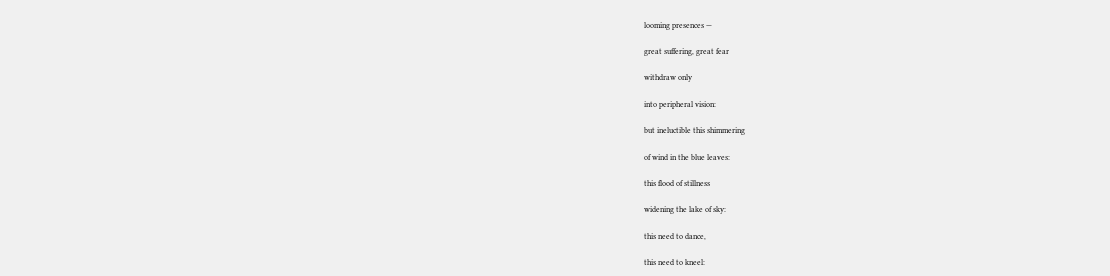looming presences —

great suffering, great fear

withdraw only

into peripheral vision:

but ineluctible this shimmering

of wind in the blue leaves:

this flood of stillness

widening the lake of sky:

this need to dance,

this need to kneel: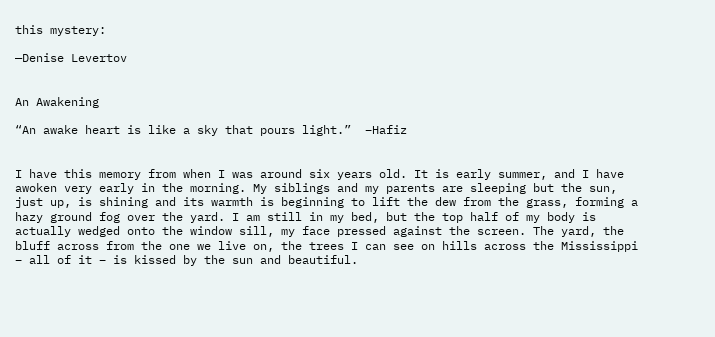this mystery:

—Denise Levertov


An Awakening

“An awake heart is like a sky that pours light.”  –Hafiz


I have this memory from when I was around six years old. It is early summer, and I have awoken very early in the morning. My siblings and my parents are sleeping but the sun, just up, is shining and its warmth is beginning to lift the dew from the grass, forming a hazy ground fog over the yard. I am still in my bed, but the top half of my body is actually wedged onto the window sill, my face pressed against the screen. The yard, the bluff across from the one we live on, the trees I can see on hills across the Mississippi – all of it – is kissed by the sun and beautiful.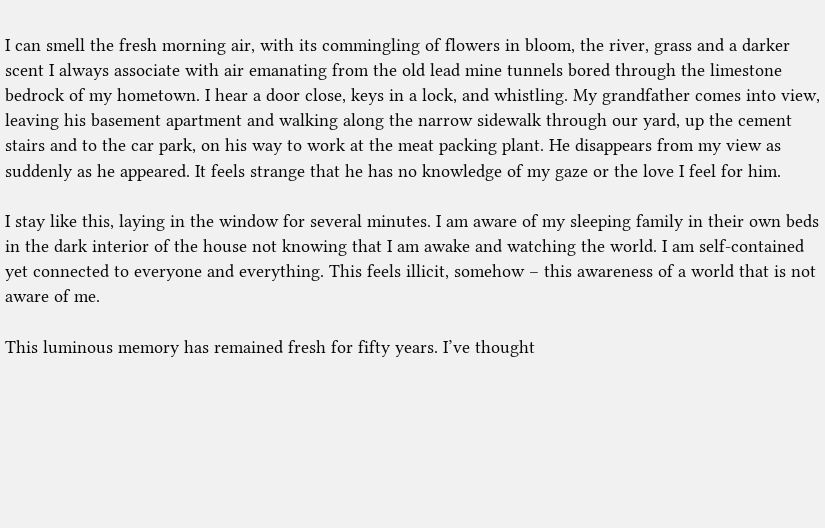I can smell the fresh morning air, with its commingling of flowers in bloom, the river, grass and a darker scent I always associate with air emanating from the old lead mine tunnels bored through the limestone bedrock of my hometown. I hear a door close, keys in a lock, and whistling. My grandfather comes into view, leaving his basement apartment and walking along the narrow sidewalk through our yard, up the cement stairs and to the car park, on his way to work at the meat packing plant. He disappears from my view as suddenly as he appeared. It feels strange that he has no knowledge of my gaze or the love I feel for him.

I stay like this, laying in the window for several minutes. I am aware of my sleeping family in their own beds in the dark interior of the house not knowing that I am awake and watching the world. I am self-contained yet connected to everyone and everything. This feels illicit, somehow – this awareness of a world that is not aware of me.

This luminous memory has remained fresh for fifty years. I’ve thought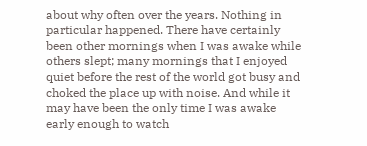about why often over the years. Nothing in particular happened. There have certainly been other mornings when I was awake while others slept; many mornings that I enjoyed quiet before the rest of the world got busy and choked the place up with noise. And while it may have been the only time I was awake early enough to watch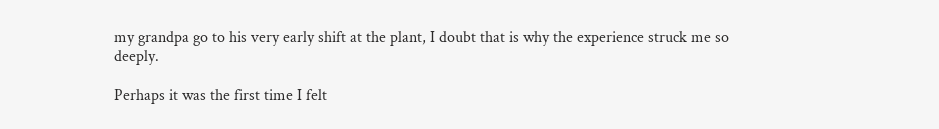my grandpa go to his very early shift at the plant, I doubt that is why the experience struck me so deeply.

Perhaps it was the first time I felt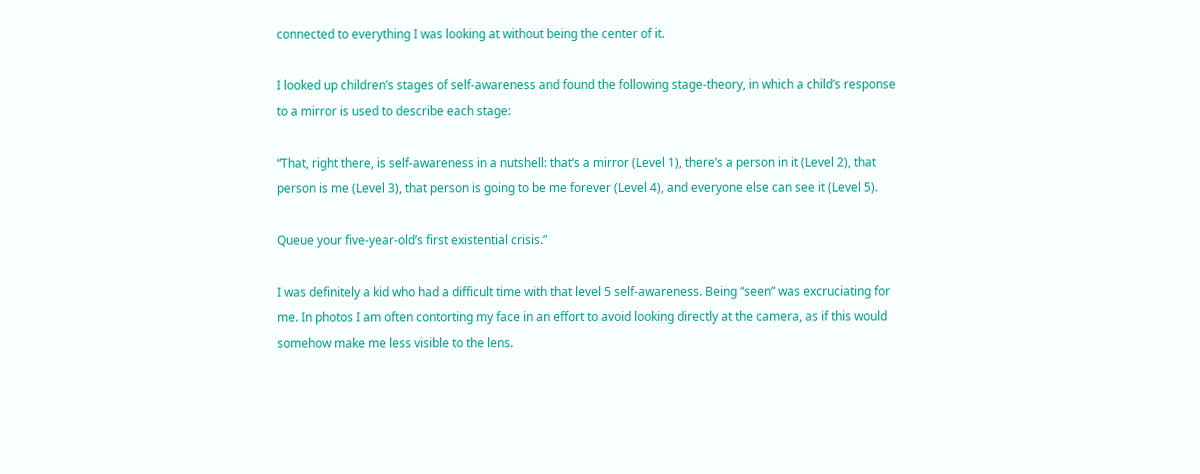connected to everything I was looking at without being the center of it.

I looked up children’s stages of self-awareness and found the following stage-theory, in which a child’s response to a mirror is used to describe each stage:

“That, right there, is self-awareness in a nutshell: that’s a mirror (Level 1), there’s a person in it (Level 2), that person is me (Level 3), that person is going to be me forever (Level 4), and everyone else can see it (Level 5).

Queue your five-year-old’s first existential crisis.”

I was definitely a kid who had a difficult time with that level 5 self-awareness. Being “seen” was excruciating for me. In photos I am often contorting my face in an effort to avoid looking directly at the camera, as if this would somehow make me less visible to the lens.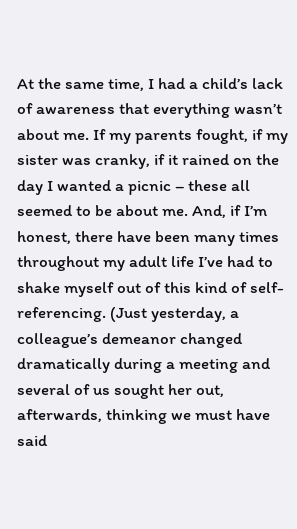At the same time, I had a child’s lack of awareness that everything wasn’t about me. If my parents fought, if my sister was cranky, if it rained on the day I wanted a picnic – these all seemed to be about me. And, if I’m honest, there have been many times throughout my adult life I’ve had to shake myself out of this kind of self-referencing. (Just yesterday, a colleague’s demeanor changed dramatically during a meeting and several of us sought her out, afterwards, thinking we must have said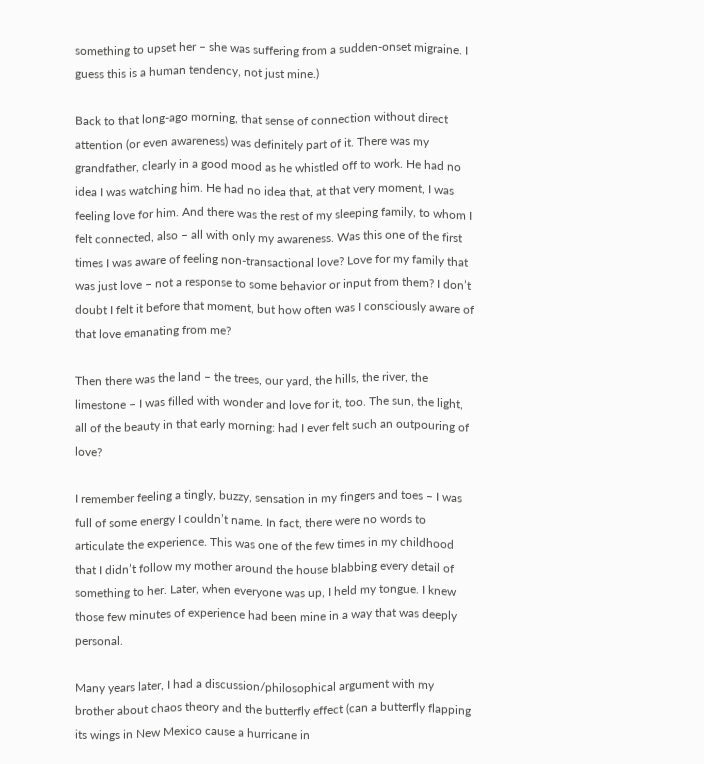something to upset her – she was suffering from a sudden-onset migraine. I guess this is a human tendency, not just mine.)

Back to that long-ago morning, that sense of connection without direct attention (or even awareness) was definitely part of it. There was my grandfather, clearly in a good mood as he whistled off to work. He had no idea I was watching him. He had no idea that, at that very moment, I was feeling love for him. And there was the rest of my sleeping family, to whom I felt connected, also – all with only my awareness. Was this one of the first times I was aware of feeling non-transactional love? Love for my family that was just love – not a response to some behavior or input from them? I don’t doubt I felt it before that moment, but how often was I consciously aware of that love emanating from me?

Then there was the land – the trees, our yard, the hills, the river, the limestone – I was filled with wonder and love for it, too. The sun, the light, all of the beauty in that early morning: had I ever felt such an outpouring of love?

I remember feeling a tingly, buzzy, sensation in my fingers and toes – I was full of some energy I couldn’t name. In fact, there were no words to articulate the experience. This was one of the few times in my childhood that I didn’t follow my mother around the house blabbing every detail of something to her. Later, when everyone was up, I held my tongue. I knew those few minutes of experience had been mine in a way that was deeply personal.

Many years later, I had a discussion/philosophical argument with my brother about chaos theory and the butterfly effect (can a butterfly flapping its wings in New Mexico cause a hurricane in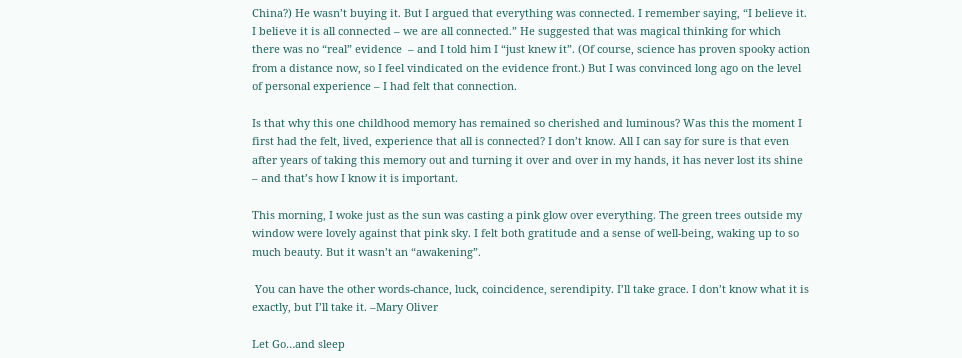China?) He wasn’t buying it. But I argued that everything was connected. I remember saying, “I believe it. I believe it is all connected – we are all connected.” He suggested that was magical thinking for which there was no “real” evidence  – and I told him I “just knew it”. (Of course, science has proven spooky action from a distance now, so I feel vindicated on the evidence front.) But I was convinced long ago on the level of personal experience – I had felt that connection.

Is that why this one childhood memory has remained so cherished and luminous? Was this the moment I first had the felt, lived, experience that all is connected? I don’t know. All I can say for sure is that even after years of taking this memory out and turning it over and over in my hands, it has never lost its shine – and that’s how I know it is important.

This morning, I woke just as the sun was casting a pink glow over everything. The green trees outside my window were lovely against that pink sky. I felt both gratitude and a sense of well-being, waking up to so much beauty. But it wasn’t an “awakening”.

 You can have the other words-chance, luck, coincidence, serendipity. I’ll take grace. I don’t know what it is exactly, but I’ll take it. –Mary Oliver

Let Go…and sleep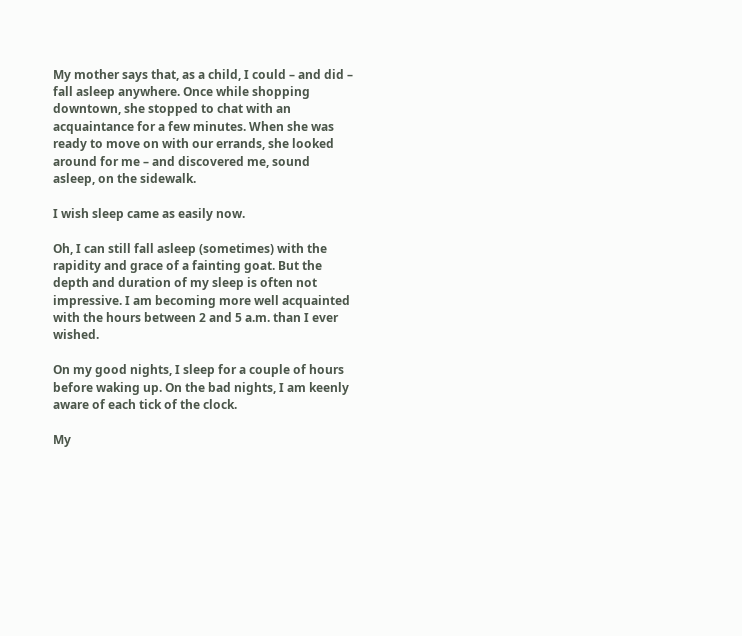My mother says that, as a child, I could – and did – fall asleep anywhere. Once while shopping downtown, she stopped to chat with an acquaintance for a few minutes. When she was ready to move on with our errands, she looked around for me – and discovered me, sound asleep, on the sidewalk.

I wish sleep came as easily now.

Oh, I can still fall asleep (sometimes) with the rapidity and grace of a fainting goat. But the depth and duration of my sleep is often not impressive. I am becoming more well acquainted with the hours between 2 and 5 a.m. than I ever wished.

On my good nights, I sleep for a couple of hours before waking up. On the bad nights, I am keenly aware of each tick of the clock.

My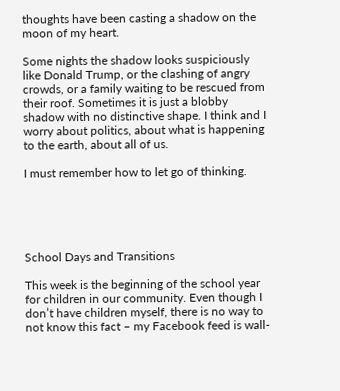thoughts have been casting a shadow on the moon of my heart.

Some nights the shadow looks suspiciously like Donald Trump, or the clashing of angry crowds, or a family waiting to be rescued from their roof. Sometimes it is just a blobby shadow with no distinctive shape. I think and I worry about politics, about what is happening to the earth, about all of us.

I must remember how to let go of thinking.





School Days and Transitions

This week is the beginning of the school year for children in our community. Even though I don’t have children myself, there is no way to not know this fact – my Facebook feed is wall-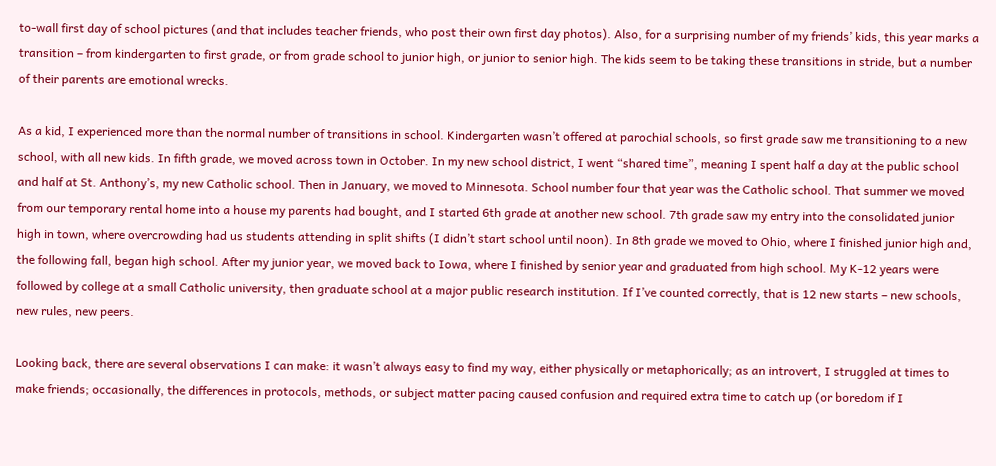to-wall first day of school pictures (and that includes teacher friends, who post their own first day photos). Also, for a surprising number of my friends’ kids, this year marks a transition – from kindergarten to first grade, or from grade school to junior high, or junior to senior high. The kids seem to be taking these transitions in stride, but a number of their parents are emotional wrecks.

As a kid, I experienced more than the normal number of transitions in school. Kindergarten wasn’t offered at parochial schools, so first grade saw me transitioning to a new school, with all new kids. In fifth grade, we moved across town in October. In my new school district, I went “shared time”, meaning I spent half a day at the public school and half at St. Anthony’s, my new Catholic school. Then in January, we moved to Minnesota. School number four that year was the Catholic school. That summer we moved from our temporary rental home into a house my parents had bought, and I started 6th grade at another new school. 7th grade saw my entry into the consolidated junior high in town, where overcrowding had us students attending in split shifts (I didn’t start school until noon). In 8th grade we moved to Ohio, where I finished junior high and, the following fall, began high school. After my junior year, we moved back to Iowa, where I finished by senior year and graduated from high school. My K-12 years were followed by college at a small Catholic university, then graduate school at a major public research institution. If I’ve counted correctly, that is 12 new starts – new schools, new rules, new peers.

Looking back, there are several observations I can make: it wasn’t always easy to find my way, either physically or metaphorically; as an introvert, I struggled at times to make friends; occasionally, the differences in protocols, methods, or subject matter pacing caused confusion and required extra time to catch up (or boredom if I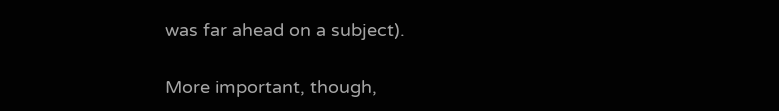was far ahead on a subject).

More important, though,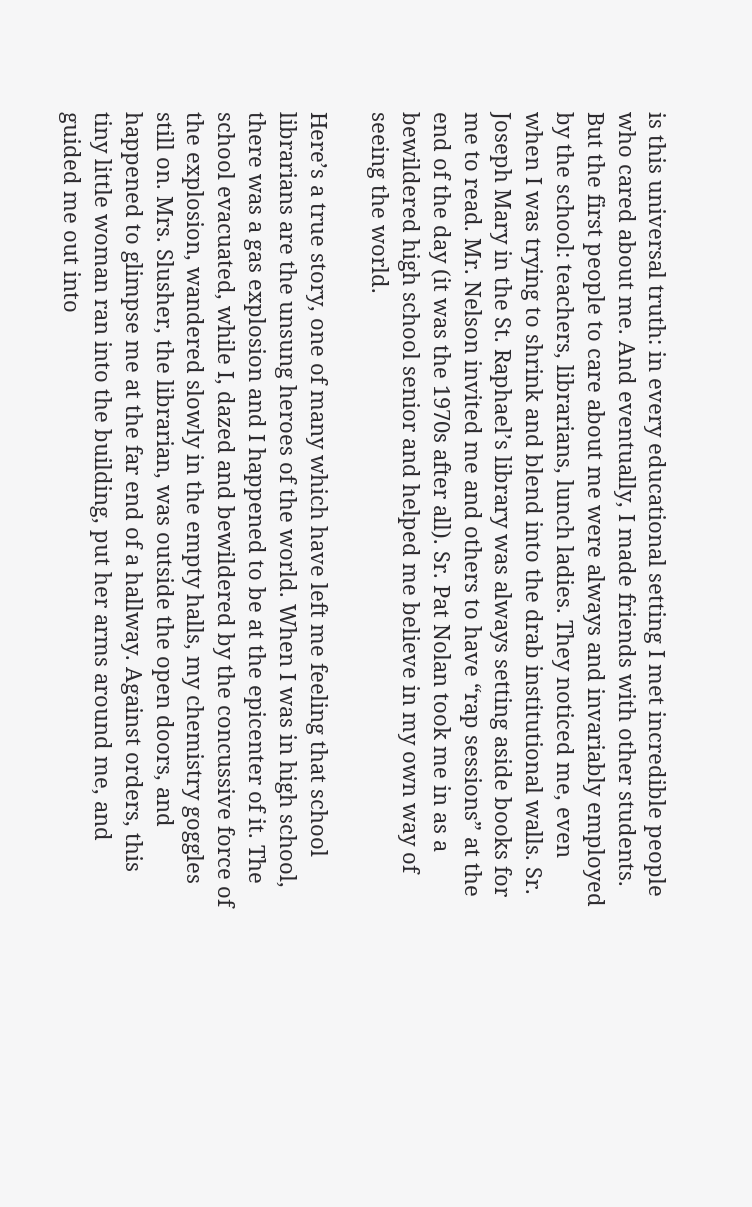is this universal truth: in every educational setting I met incredible people who cared about me. And eventually, I made friends with other students. But the first people to care about me were always and invariably employed by the school: teachers, librarians, lunch ladies. They noticed me, even when I was trying to shrink and blend into the drab institutional walls. Sr. Joseph Mary in the St. Raphael’s library was always setting aside books for me to read. Mr. Nelson invited me and others to have “rap sessions” at the end of the day (it was the 1970s after all). Sr. Pat Nolan took me in as a bewildered high school senior and helped me believe in my own way of seeing the world.

Here’s a true story, one of many which have left me feeling that school librarians are the unsung heroes of the world. When I was in high school, there was a gas explosion and I happened to be at the epicenter of it. The school evacuated, while I, dazed and bewildered by the concussive force of the explosion, wandered slowly in the empty halls, my chemistry goggles still on. Mrs. Slusher, the librarian, was outside the open doors, and happened to glimpse me at the far end of a hallway. Against orders, this tiny little woman ran into the building, put her arms around me, and guided me out into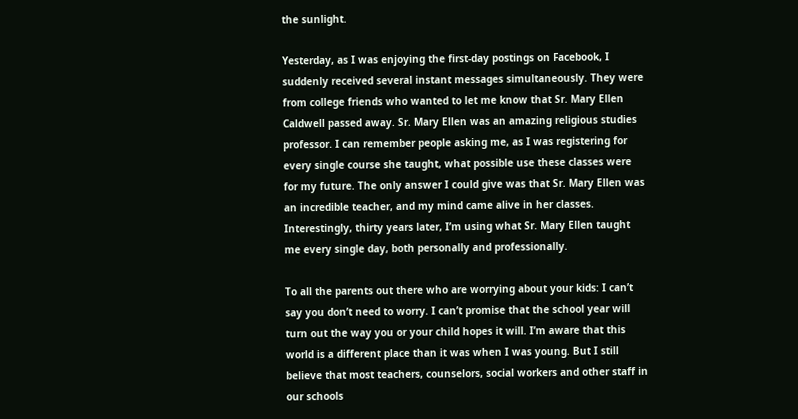the sunlight.

Yesterday, as I was enjoying the first-day postings on Facebook, I suddenly received several instant messages simultaneously. They were from college friends who wanted to let me know that Sr. Mary Ellen Caldwell passed away. Sr. Mary Ellen was an amazing religious studies professor. I can remember people asking me, as I was registering for every single course she taught, what possible use these classes were for my future. The only answer I could give was that Sr. Mary Ellen was an incredible teacher, and my mind came alive in her classes. Interestingly, thirty years later, I’m using what Sr. Mary Ellen taught me every single day, both personally and professionally.

To all the parents out there who are worrying about your kids: I can’t say you don’t need to worry. I can’t promise that the school year will turn out the way you or your child hopes it will. I’m aware that this world is a different place than it was when I was young. But I still believe that most teachers, counselors, social workers and other staff in our schools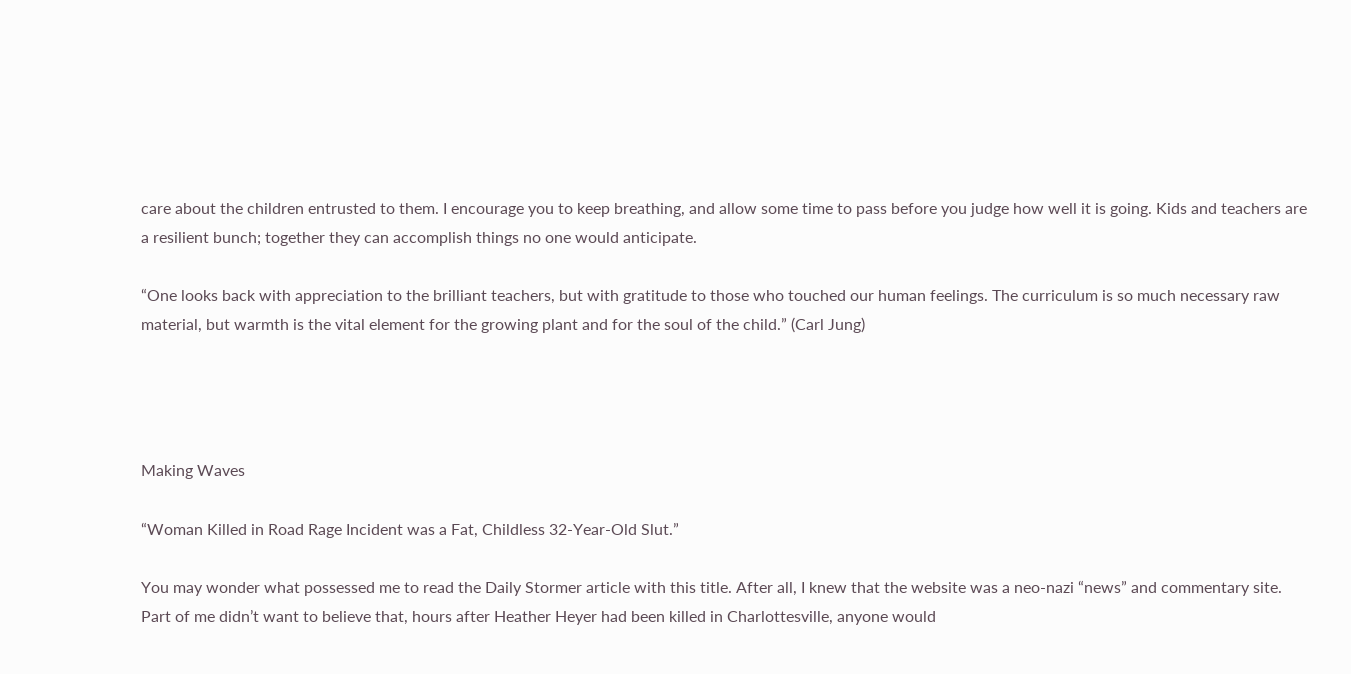care about the children entrusted to them. I encourage you to keep breathing, and allow some time to pass before you judge how well it is going. Kids and teachers are a resilient bunch; together they can accomplish things no one would anticipate.

“One looks back with appreciation to the brilliant teachers, but with gratitude to those who touched our human feelings. The curriculum is so much necessary raw material, but warmth is the vital element for the growing plant and for the soul of the child.” (Carl Jung)




Making Waves

“Woman Killed in Road Rage Incident was a Fat, Childless 32-Year-Old Slut.”

You may wonder what possessed me to read the Daily Stormer article with this title. After all, I knew that the website was a neo-nazi “news” and commentary site. Part of me didn’t want to believe that, hours after Heather Heyer had been killed in Charlottesville, anyone would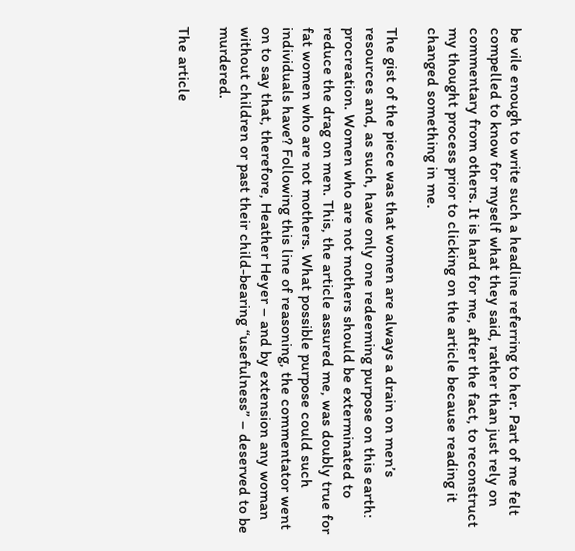be vile enough to write such a headline referring to her. Part of me felt compelled to know for myself what they said, rather than just rely on commentary from others. It is hard for me, after the fact, to reconstruct my thought process prior to clicking on the article because reading it changed something in me.

The gist of the piece was that women are always a drain on men’s resources and, as such, have only one redeeming purpose on this earth: procreation. Women who are not mothers should be exterminated to reduce the drag on men. This, the article assured me, was doubly true for fat women who are not mothers. What possible purpose could such individuals have? Following this line of reasoning, the commentator went on to say that, therefore, Heather Heyer – and by extension any woman without children or past their child-bearing “usefulness” – deserved to be murdered.

The article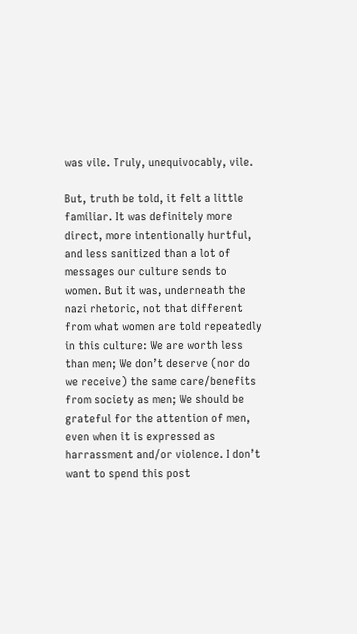was vile. Truly, unequivocably, vile.

But, truth be told, it felt a little familiar. It was definitely more direct, more intentionally hurtful, and less sanitized than a lot of messages our culture sends to women. But it was, underneath the nazi rhetoric, not that different from what women are told repeatedly in this culture: We are worth less than men; We don’t deserve (nor do we receive) the same care/benefits from society as men; We should be grateful for the attention of men, even when it is expressed as harrassment and/or violence. I don’t want to spend this post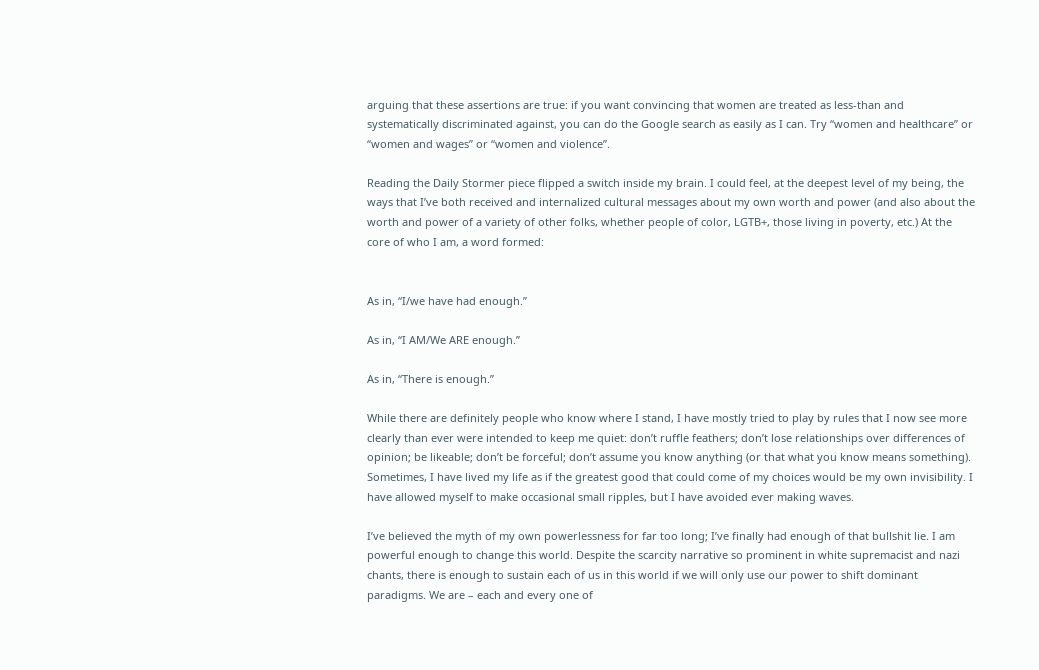arguing that these assertions are true: if you want convincing that women are treated as less-than and systematically discriminated against, you can do the Google search as easily as I can. Try “women and healthcare” or “women and wages” or “women and violence”.

Reading the Daily Stormer piece flipped a switch inside my brain. I could feel, at the deepest level of my being, the ways that I’ve both received and internalized cultural messages about my own worth and power (and also about the worth and power of a variety of other folks, whether people of color, LGTB+, those living in poverty, etc.) At the core of who I am, a word formed:


As in, “I/we have had enough.”

As in, “I AM/We ARE enough.”

As in, “There is enough.”

While there are definitely people who know where I stand, I have mostly tried to play by rules that I now see more clearly than ever were intended to keep me quiet: don’t ruffle feathers; don’t lose relationships over differences of opinion; be likeable; don’t be forceful; don’t assume you know anything (or that what you know means something). Sometimes, I have lived my life as if the greatest good that could come of my choices would be my own invisibility. I have allowed myself to make occasional small ripples, but I have avoided ever making waves.

I’ve believed the myth of my own powerlessness for far too long; I’ve finally had enough of that bullshit lie. I am powerful enough to change this world. Despite the scarcity narrative so prominent in white supremacist and nazi chants, there is enough to sustain each of us in this world if we will only use our power to shift dominant paradigms. We are – each and every one of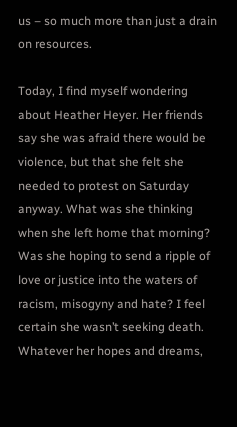us – so much more than just a drain on resources.

Today, I find myself wondering about Heather Heyer. Her friends say she was afraid there would be violence, but that she felt she needed to protest on Saturday anyway. What was she thinking when she left home that morning? Was she hoping to send a ripple of love or justice into the waters of racism, misogyny and hate? I feel certain she wasn’t seeking death. Whatever her hopes and dreams,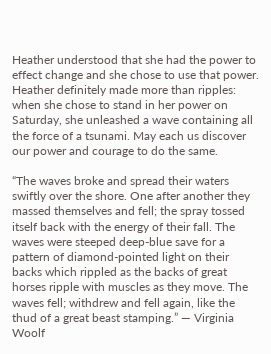Heather understood that she had the power to effect change and she chose to use that power.  Heather definitely made more than ripples: when she chose to stand in her power on Saturday, she unleashed a wave containing all the force of a tsunami. May each us discover our power and courage to do the same.

“The waves broke and spread their waters swiftly over the shore. One after another they massed themselves and fell; the spray tossed itself back with the energy of their fall. The waves were steeped deep-blue save for a pattern of diamond-pointed light on their backs which rippled as the backs of great horses ripple with muscles as they move. The waves fell; withdrew and fell again, like the thud of a great beast stamping.” — Virginia Woolf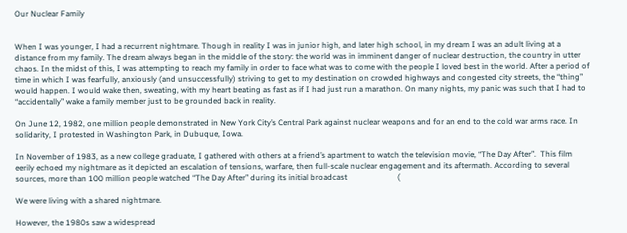Our Nuclear Family


When I was younger, I had a recurrent nightmare. Though in reality I was in junior high, and later high school, in my dream I was an adult living at a distance from my family. The dream always began in the middle of the story: the world was in imminent danger of nuclear destruction, the country in utter chaos. In the midst of this, I was attempting to reach my family in order to face what was to come with the people I loved best in the world. After a period of time in which I was fearfully, anxiously (and unsuccessfully) striving to get to my destination on crowded highways and congested city streets, the “thing” would happen. I would wake then, sweating, with my heart beating as fast as if I had just run a marathon. On many nights, my panic was such that I had to “accidentally” wake a family member just to be grounded back in reality.

On June 12, 1982, one million people demonstrated in New York City’s Central Park against nuclear weapons and for an end to the cold war arms race. In solidarity, I protested in Washington Park, in Dubuque, Iowa.

In November of 1983, as a new college graduate, I gathered with others at a friend’s apartment to watch the television movie, “The Day After”.  This film eerily echoed my nightmare as it depicted an escalation of tensions, warfare, then full-scale nuclear engagement and its aftermath. According to several sources, more than 100 million people watched “The Day After” during its initial broadcast                         (

We were living with a shared nightmare.

However, the 1980s saw a widespread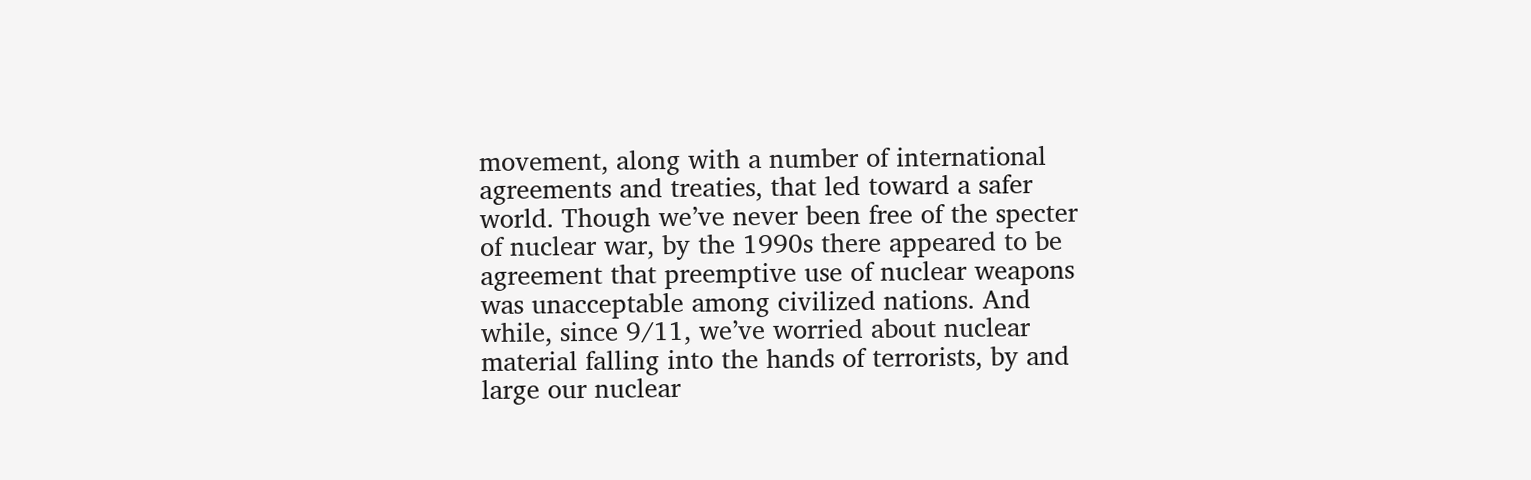movement, along with a number of international agreements and treaties, that led toward a safer world. Though we’ve never been free of the specter of nuclear war, by the 1990s there appeared to be agreement that preemptive use of nuclear weapons was unacceptable among civilized nations. And while, since 9/11, we’ve worried about nuclear material falling into the hands of terrorists, by and large our nuclear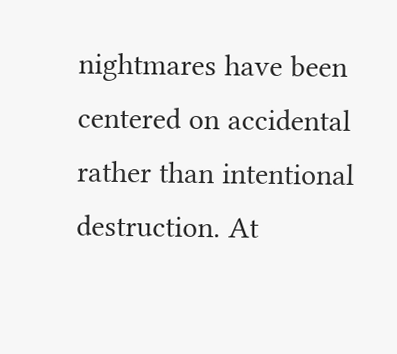nightmares have been centered on accidental rather than intentional destruction. At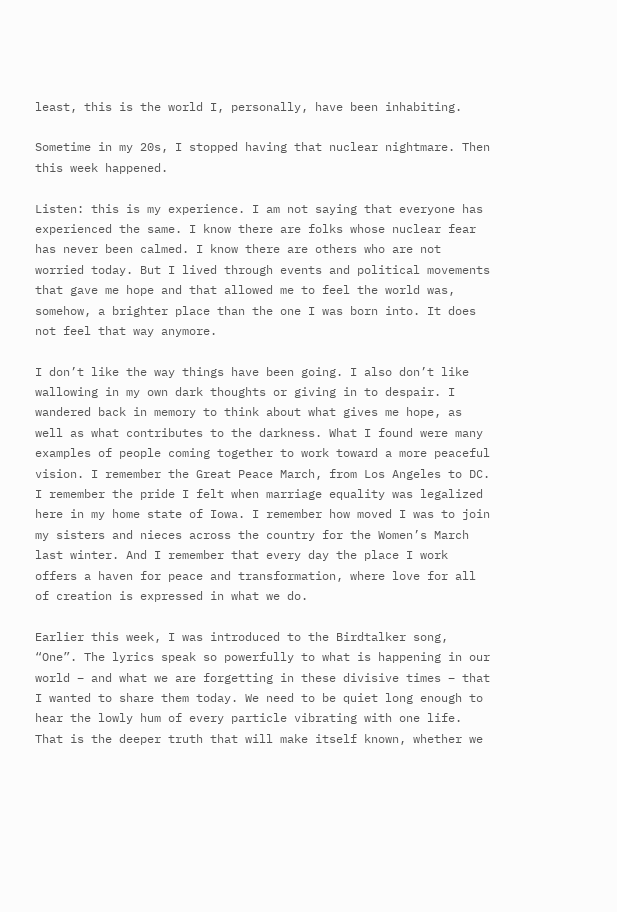least, this is the world I, personally, have been inhabiting.

Sometime in my 20s, I stopped having that nuclear nightmare. Then this week happened.

Listen: this is my experience. I am not saying that everyone has experienced the same. I know there are folks whose nuclear fear has never been calmed. I know there are others who are not worried today. But I lived through events and political movements that gave me hope and that allowed me to feel the world was, somehow, a brighter place than the one I was born into. It does not feel that way anymore.

I don’t like the way things have been going. I also don’t like wallowing in my own dark thoughts or giving in to despair. I wandered back in memory to think about what gives me hope, as well as what contributes to the darkness. What I found were many examples of people coming together to work toward a more peaceful vision. I remember the Great Peace March, from Los Angeles to DC. I remember the pride I felt when marriage equality was legalized here in my home state of Iowa. I remember how moved I was to join my sisters and nieces across the country for the Women’s March last winter. And I remember that every day the place I work offers a haven for peace and transformation, where love for all of creation is expressed in what we do.

Earlier this week, I was introduced to the Birdtalker song, “One”. The lyrics speak so powerfully to what is happening in our world – and what we are forgetting in these divisive times – that I wanted to share them today. We need to be quiet long enough to hear the lowly hum of every particle vibrating with one life. That is the deeper truth that will make itself known, whether we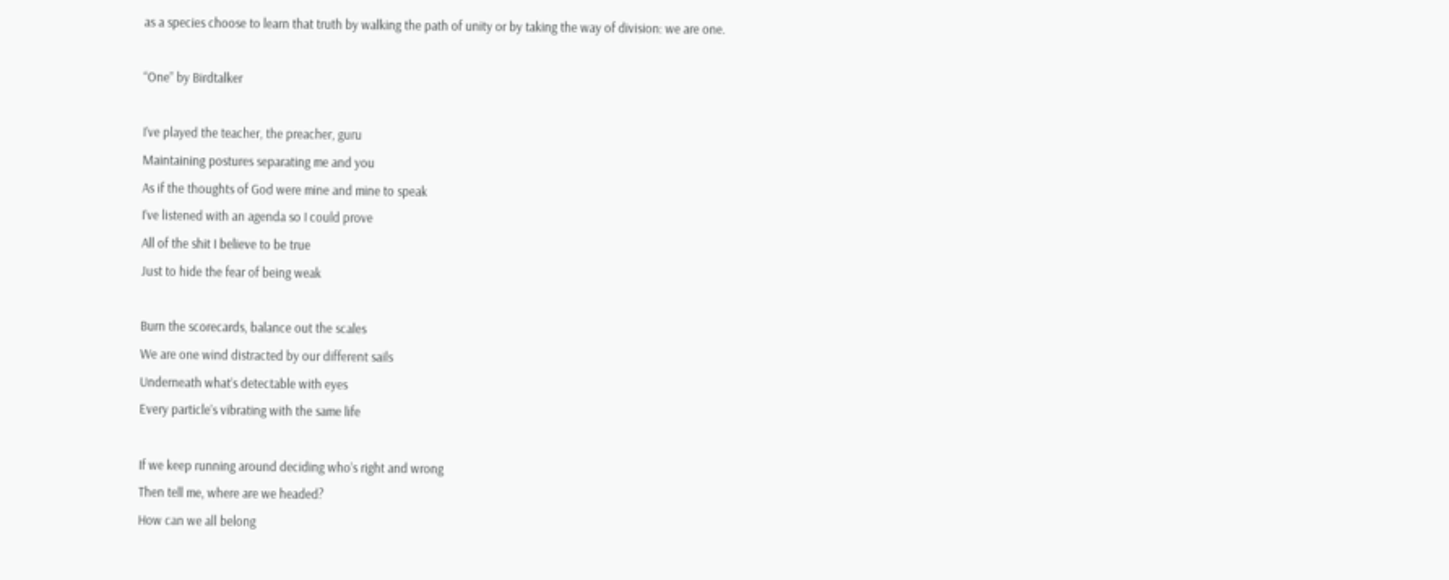as a species choose to learn that truth by walking the path of unity or by taking the way of division: we are one.

“One” by Birdtalker

I’ve played the teacher, the preacher, guru
Maintaining postures separating me and you
As if the thoughts of God were mine and mine to speak
I’ve listened with an agenda so I could prove
All of the shit I believe to be true
Just to hide the fear of being weak

Burn the scorecards, balance out the scales
We are one wind distracted by our different sails
Underneath what’s detectable with eyes
Every particle’s vibrating with the same life

If we keep running around deciding who’s right and wrong
Then tell me, where are we headed?
How can we all belong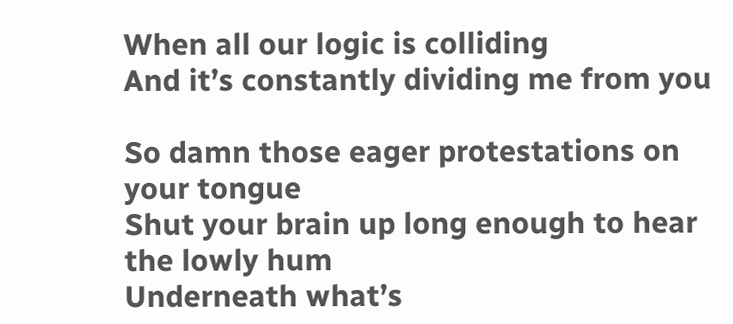When all our logic is colliding
And it’s constantly dividing me from you

So damn those eager protestations on your tongue
Shut your brain up long enough to hear the lowly hum
Underneath what’s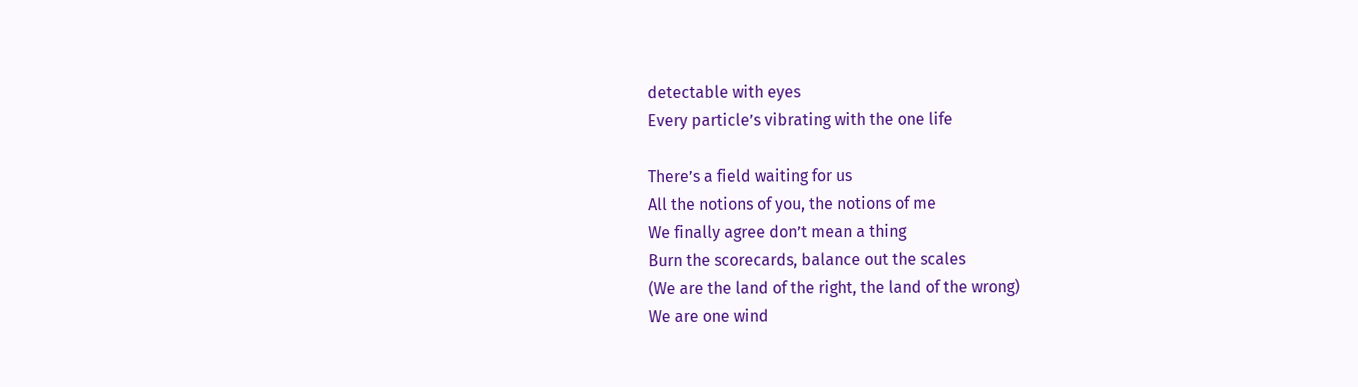detectable with eyes
Every particle’s vibrating with the one life

There’s a field waiting for us
All the notions of you, the notions of me
We finally agree don’t mean a thing
Burn the scorecards, balance out the scales
(We are the land of the right, the land of the wrong)
We are one wind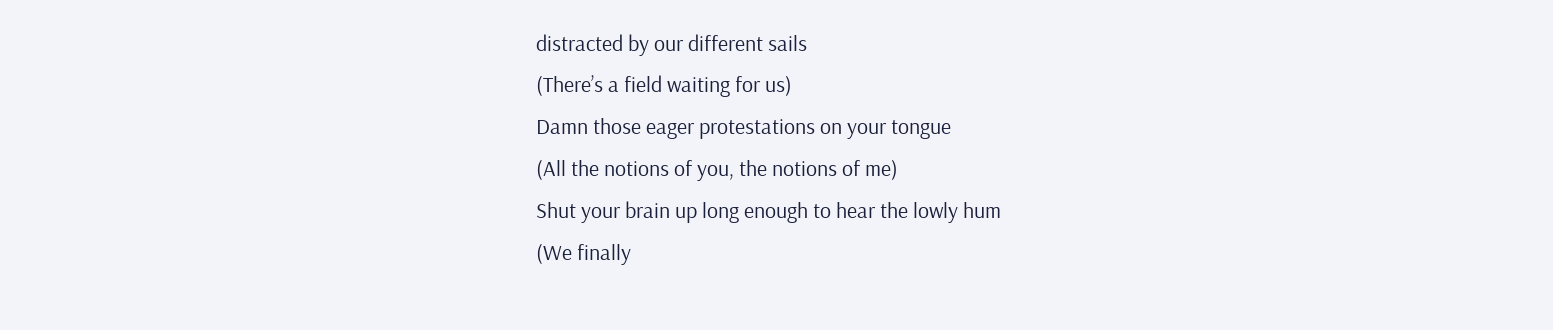distracted by our different sails
(There’s a field waiting for us)
Damn those eager protestations on your tongue
(All the notions of you, the notions of me)
Shut your brain up long enough to hear the lowly hum
(We finally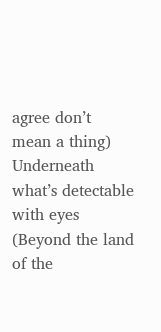agree don’t mean a thing)
Underneath what’s detectable with eyes
(Beyond the land of the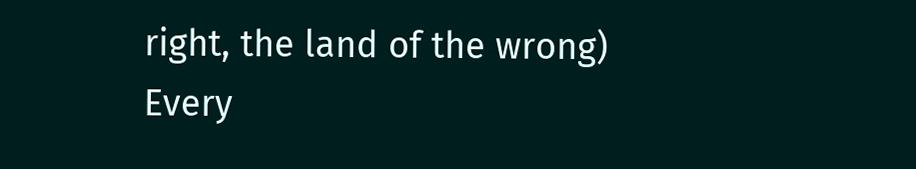right, the land of the wrong)
Every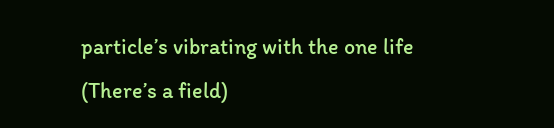particle’s vibrating with the one life
(There’s a field)